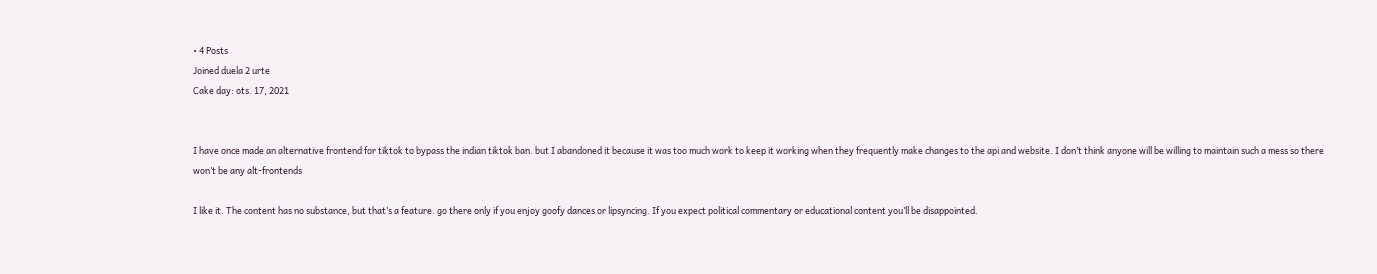• 4 Posts
Joined duela 2 urte
Cake day: ots. 17, 2021


I have once made an alternative frontend for tiktok to bypass the indian tiktok ban. but I abandoned it because it was too much work to keep it working when they frequently make changes to the api and website. I don’t think anyone will be willing to maintain such a mess so there won’t be any alt-frontends

I like it. The content has no substance, but that’s a feature. go there only if you enjoy goofy dances or lipsyncing. If you expect political commentary or educational content you’ll be disappointed.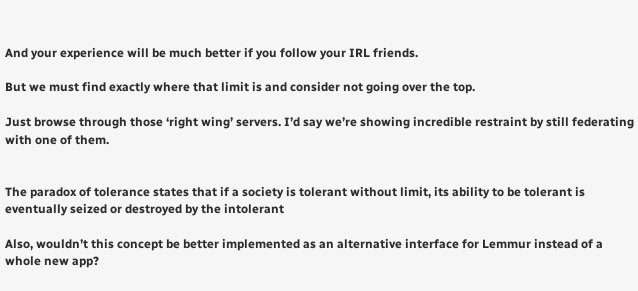And your experience will be much better if you follow your IRL friends.

But we must find exactly where that limit is and consider not going over the top.

Just browse through those ‘right wing’ servers. I’d say we’re showing incredible restraint by still federating with one of them.


The paradox of tolerance states that if a society is tolerant without limit, its ability to be tolerant is eventually seized or destroyed by the intolerant

Also, wouldn’t this concept be better implemented as an alternative interface for Lemmur instead of a whole new app?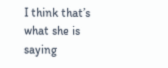I think that’s what she is saying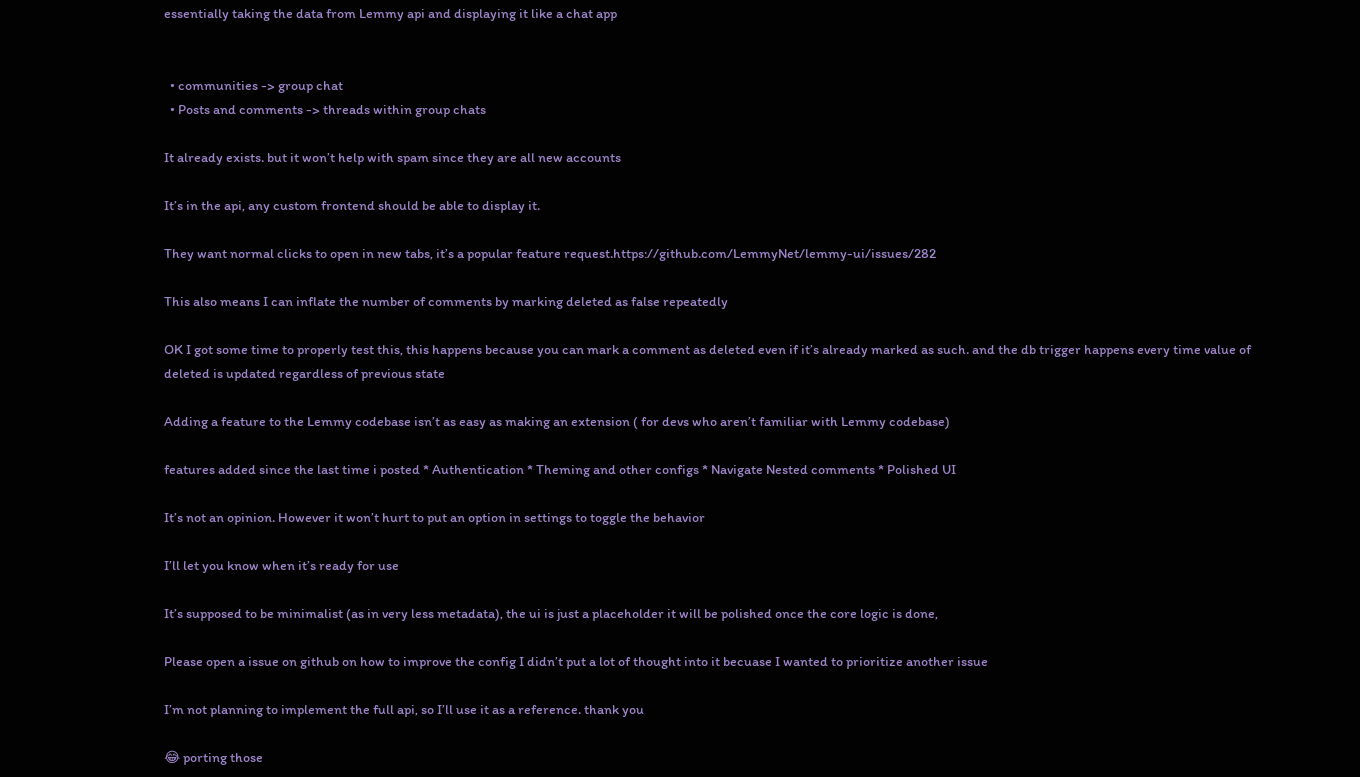essentially taking the data from Lemmy api and displaying it like a chat app


  • communities -> group chat
  • Posts and comments -> threads within group chats

It already exists. but it won’t help with spam since they are all new accounts

It’s in the api, any custom frontend should be able to display it.

They want normal clicks to open in new tabs, it’s a popular feature request.https://github.com/LemmyNet/lemmy-ui/issues/282

This also means I can inflate the number of comments by marking deleted as false repeatedly

OK I got some time to properly test this, this happens because you can mark a comment as deleted even if it’s already marked as such. and the db trigger happens every time value of deleted is updated regardless of previous state

Adding a feature to the Lemmy codebase isn’t as easy as making an extension ( for devs who aren’t familiar with Lemmy codebase)

features added since the last time i posted * Authentication * Theming and other configs * Navigate Nested comments * Polished UI

It’s not an opinion. However it won’t hurt to put an option in settings to toggle the behavior

I’ll let you know when it’s ready for use

It’s supposed to be minimalist (as in very less metadata), the ui is just a placeholder it will be polished once the core logic is done,

Please open a issue on github on how to improve the config I didn’t put a lot of thought into it becuase I wanted to prioritize another issue

I’m not planning to implement the full api, so I’ll use it as a reference. thank you

😂 porting those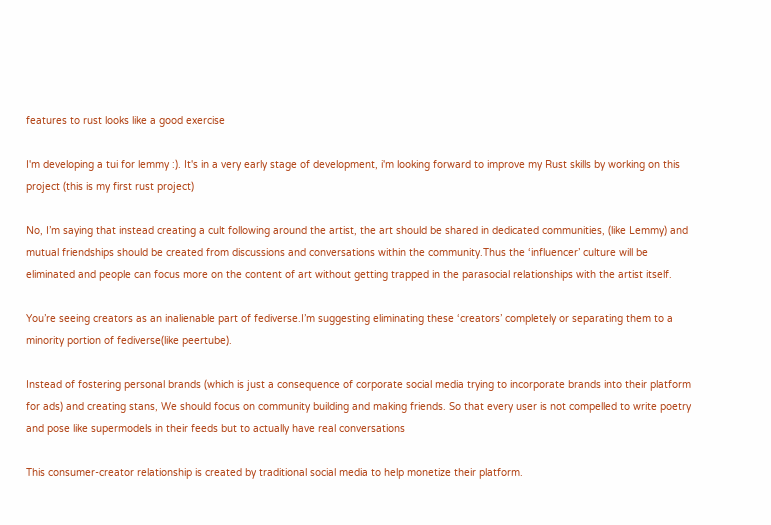features to rust looks like a good exercise

I'm developing a tui for lemmy :). It's in a very early stage of development, i'm looking forward to improve my Rust skills by working on this project (this is my first rust project)

No, I’m saying that instead creating a cult following around the artist, the art should be shared in dedicated communities, (like Lemmy) and mutual friendships should be created from discussions and conversations within the community.Thus the ‘influencer’ culture will be eliminated and people can focus more on the content of art without getting trapped in the parasocial relationships with the artist itself.

You’re seeing creators as an inalienable part of fediverse.I’m suggesting eliminating these ‘creators’ completely or separating them to a minority portion of fediverse(like peertube).

Instead of fostering personal brands (which is just a consequence of corporate social media trying to incorporate brands into their platform for ads) and creating stans, We should focus on community building and making friends. So that every user is not compelled to write poetry and pose like supermodels in their feeds but to actually have real conversations

This consumer-creator relationship is created by traditional social media to help monetize their platform.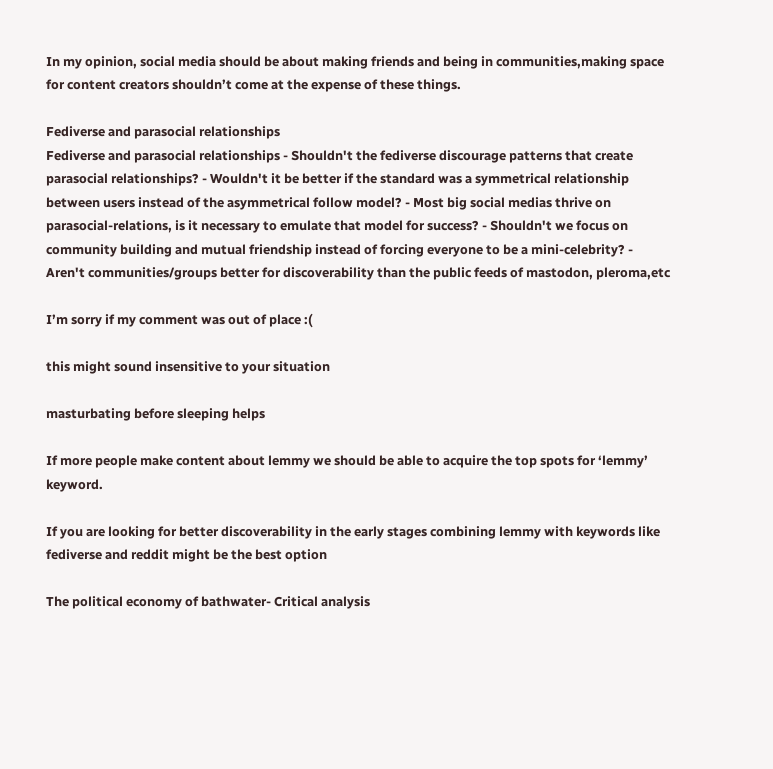In my opinion, social media should be about making friends and being in communities,making space for content creators shouldn’t come at the expense of these things.

Fediverse and parasocial relationships
Fediverse and parasocial relationships - Shouldn't the fediverse discourage patterns that create parasocial relationships? - Wouldn't it be better if the standard was a symmetrical relationship between users instead of the asymmetrical follow model? - Most big social medias thrive on parasocial-relations, is it necessary to emulate that model for success? - Shouldn't we focus on community building and mutual friendship instead of forcing everyone to be a mini-celebrity? - Aren't communities/groups better for discoverability than the public feeds of mastodon, pleroma,etc

I’m sorry if my comment was out of place :(

this might sound insensitive to your situation

masturbating before sleeping helps

If more people make content about lemmy we should be able to acquire the top spots for ‘lemmy’ keyword.

If you are looking for better discoverability in the early stages combining lemmy with keywords like fediverse and reddit might be the best option

The political economy of bathwater- Critical analysis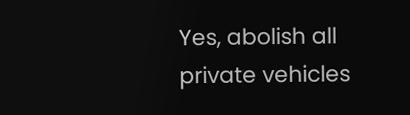Yes, abolish all private vehicles